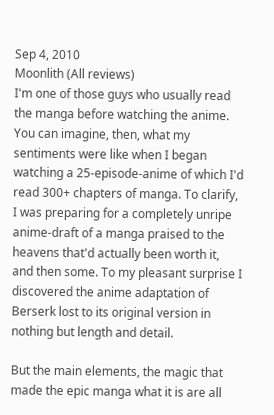Sep 4, 2010
Moonlith (All reviews)
I'm one of those guys who usually read the manga before watching the anime. You can imagine, then, what my sentiments were like when I began watching a 25-episode-anime of which I'd read 300+ chapters of manga. To clarify, I was preparing for a completely unripe anime-draft of a manga praised to the heavens that'd actually been worth it, and then some. To my pleasant surprise I discovered the anime adaptation of Berserk lost to its original version in nothing but length and detail.

But the main elements, the magic that made the epic manga what it is are all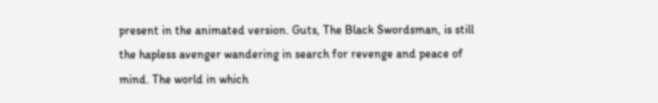present in the animated version. Guts, The Black Swordsman, is still the hapless avenger wandering in search for revenge and peace of mind. The world in which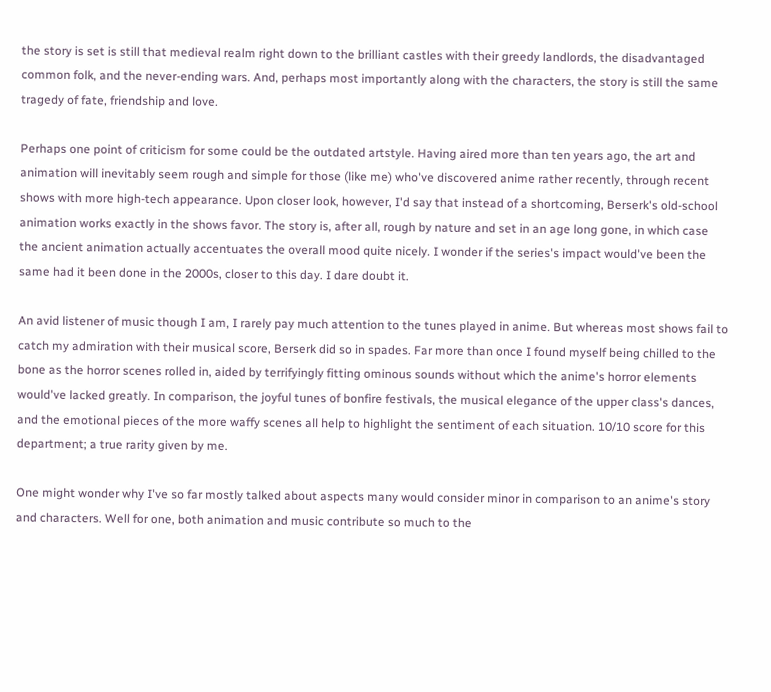the story is set is still that medieval realm right down to the brilliant castles with their greedy landlords, the disadvantaged common folk, and the never-ending wars. And, perhaps most importantly along with the characters, the story is still the same tragedy of fate, friendship and love.

Perhaps one point of criticism for some could be the outdated artstyle. Having aired more than ten years ago, the art and animation will inevitably seem rough and simple for those (like me) who've discovered anime rather recently, through recent shows with more high-tech appearance. Upon closer look, however, I'd say that instead of a shortcoming, Berserk's old-school animation works exactly in the shows favor. The story is, after all, rough by nature and set in an age long gone, in which case the ancient animation actually accentuates the overall mood quite nicely. I wonder if the series's impact would've been the same had it been done in the 2000s, closer to this day. I dare doubt it.

An avid listener of music though I am, I rarely pay much attention to the tunes played in anime. But whereas most shows fail to catch my admiration with their musical score, Berserk did so in spades. Far more than once I found myself being chilled to the bone as the horror scenes rolled in, aided by terrifyingly fitting ominous sounds without which the anime's horror elements would've lacked greatly. In comparison, the joyful tunes of bonfire festivals, the musical elegance of the upper class's dances, and the emotional pieces of the more waffy scenes all help to highlight the sentiment of each situation. 10/10 score for this department; a true rarity given by me.

One might wonder why I've so far mostly talked about aspects many would consider minor in comparison to an anime's story and characters. Well for one, both animation and music contribute so much to the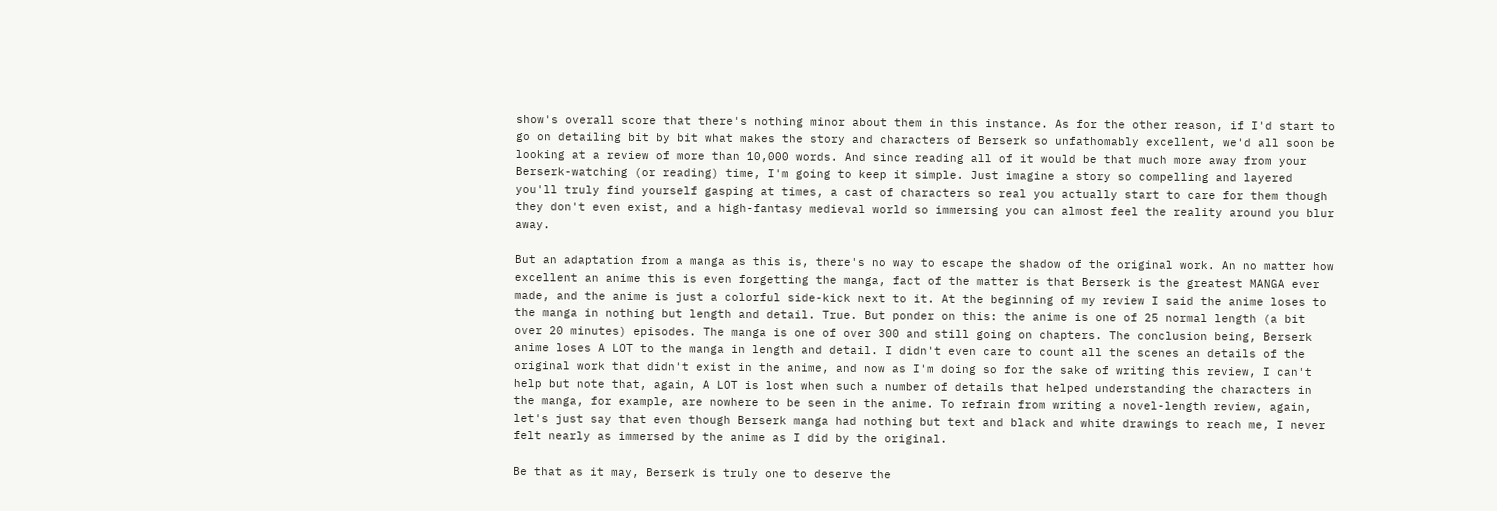show's overall score that there's nothing minor about them in this instance. As for the other reason, if I'd start to go on detailing bit by bit what makes the story and characters of Berserk so unfathomably excellent, we'd all soon be looking at a review of more than 10,000 words. And since reading all of it would be that much more away from your Berserk-watching (or reading) time, I'm going to keep it simple. Just imagine a story so compelling and layered you'll truly find yourself gasping at times, a cast of characters so real you actually start to care for them though they don't even exist, and a high-fantasy medieval world so immersing you can almost feel the reality around you blur away.

But an adaptation from a manga as this is, there's no way to escape the shadow of the original work. An no matter how excellent an anime this is even forgetting the manga, fact of the matter is that Berserk is the greatest MANGA ever made, and the anime is just a colorful side-kick next to it. At the beginning of my review I said the anime loses to the manga in nothing but length and detail. True. But ponder on this: the anime is one of 25 normal length (a bit over 20 minutes) episodes. The manga is one of over 300 and still going on chapters. The conclusion being, Berserk anime loses A LOT to the manga in length and detail. I didn't even care to count all the scenes an details of the original work that didn't exist in the anime, and now as I'm doing so for the sake of writing this review, I can't help but note that, again, A LOT is lost when such a number of details that helped understanding the characters in the manga, for example, are nowhere to be seen in the anime. To refrain from writing a novel-length review, again, let's just say that even though Berserk manga had nothing but text and black and white drawings to reach me, I never felt nearly as immersed by the anime as I did by the original.

Be that as it may, Berserk is truly one to deserve the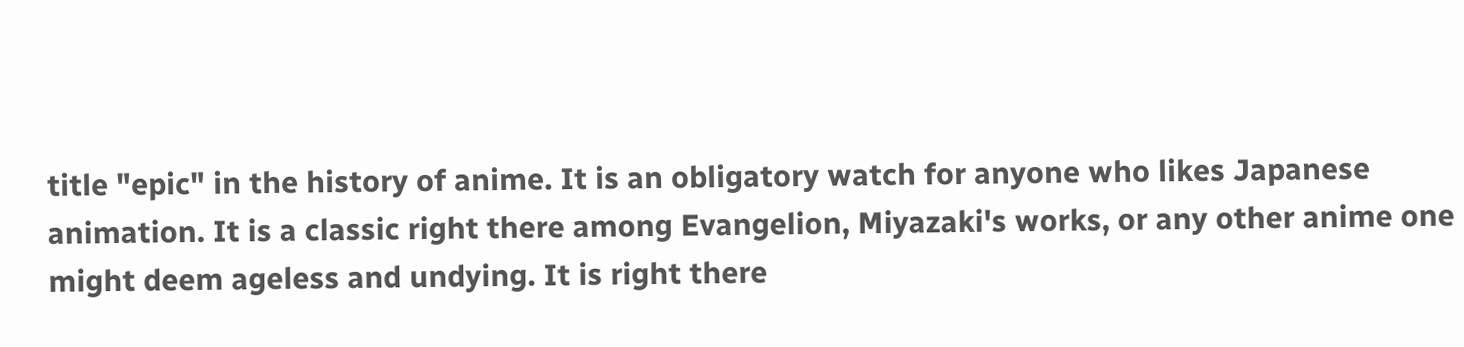title "epic" in the history of anime. It is an obligatory watch for anyone who likes Japanese animation. It is a classic right there among Evangelion, Miyazaki's works, or any other anime one might deem ageless and undying. It is right there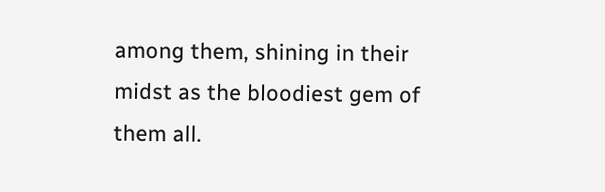among them, shining in their midst as the bloodiest gem of them all.